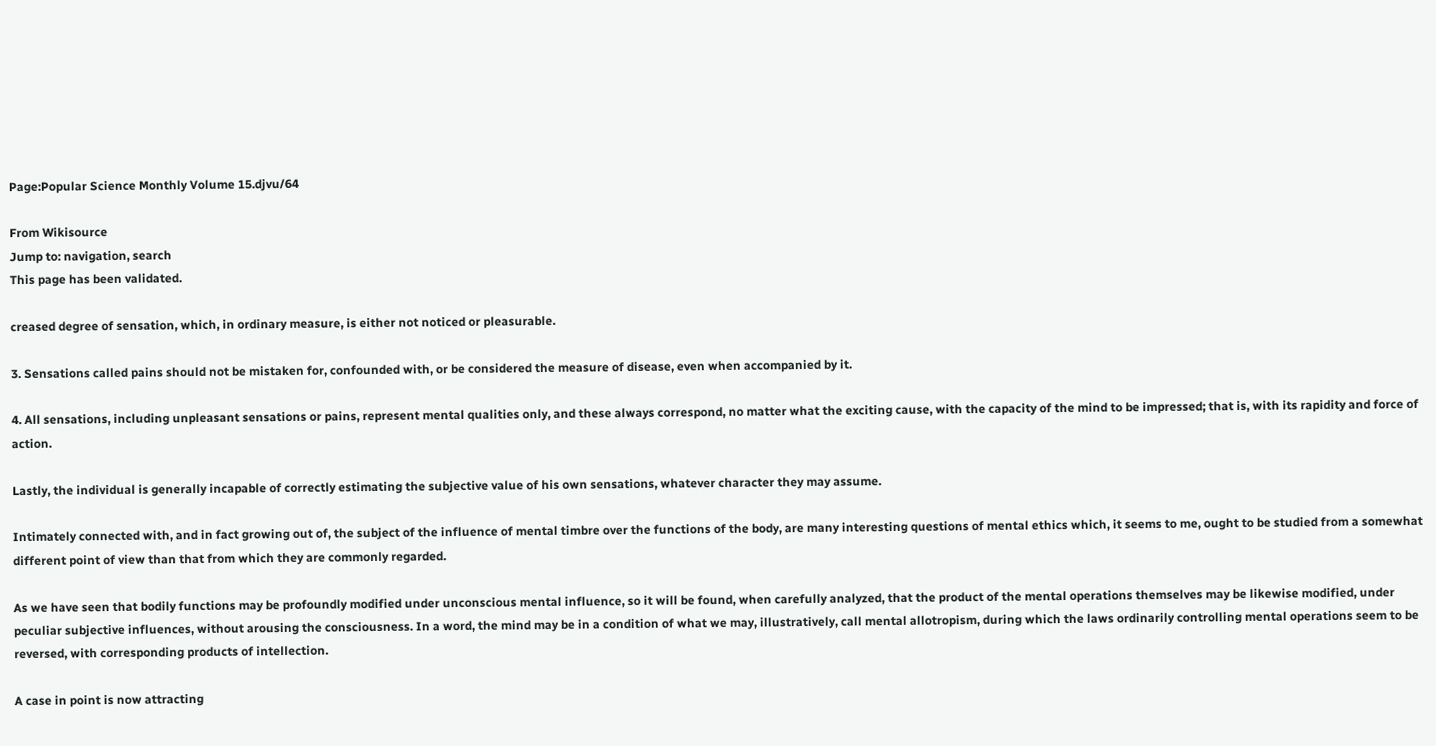Page:Popular Science Monthly Volume 15.djvu/64

From Wikisource
Jump to: navigation, search
This page has been validated.

creased degree of sensation, which, in ordinary measure, is either not noticed or pleasurable.

3. Sensations called pains should not be mistaken for, confounded with, or be considered the measure of disease, even when accompanied by it.

4. All sensations, including unpleasant sensations or pains, represent mental qualities only, and these always correspond, no matter what the exciting cause, with the capacity of the mind to be impressed; that is, with its rapidity and force of action.

Lastly, the individual is generally incapable of correctly estimating the subjective value of his own sensations, whatever character they may assume.

Intimately connected with, and in fact growing out of, the subject of the influence of mental timbre over the functions of the body, are many interesting questions of mental ethics which, it seems to me, ought to be studied from a somewhat different point of view than that from which they are commonly regarded.

As we have seen that bodily functions may be profoundly modified under unconscious mental influence, so it will be found, when carefully analyzed, that the product of the mental operations themselves may be likewise modified, under peculiar subjective influences, without arousing the consciousness. In a word, the mind may be in a condition of what we may, illustratively, call mental allotropism, during which the laws ordinarily controlling mental operations seem to be reversed, with corresponding products of intellection.

A case in point is now attracting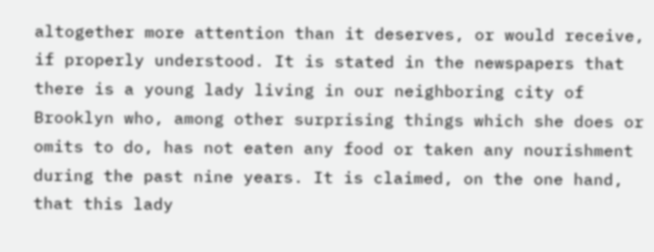altogether more attention than it deserves, or would receive, if properly understood. It is stated in the newspapers that there is a young lady living in our neighboring city of Brooklyn who, among other surprising things which she does or omits to do, has not eaten any food or taken any nourishment during the past nine years. It is claimed, on the one hand, that this lady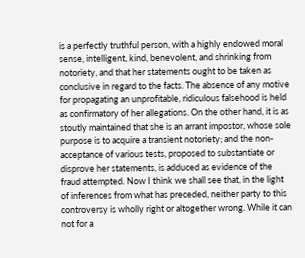is a perfectly truthful person, with a highly endowed moral sense, intelligent, kind, benevolent, and shrinking from notoriety, and that her statements ought to be taken as conclusive in regard to the facts. The absence of any motive for propagating an unprofitable, ridiculous falsehood is held as confirmatory of her allegations. On the other hand, it is as stoutly maintained that she is an arrant impostor, whose sole purpose is to acquire a transient notoriety; and the non-acceptance of various tests, proposed to substantiate or disprove her statements, is adduced as evidence of the fraud attempted. Now I think we shall see that, in the light of inferences from what has preceded, neither party to this controversy is wholly right or altogether wrong. While it can not for a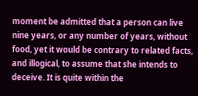moment be admitted that a person can live nine years, or any number of years, without food, yet it would be contrary to related facts, and illogical, to assume that she intends to deceive. It is quite within the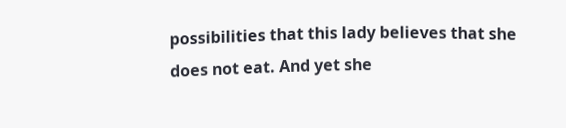possibilities that this lady believes that she does not eat. And yet she